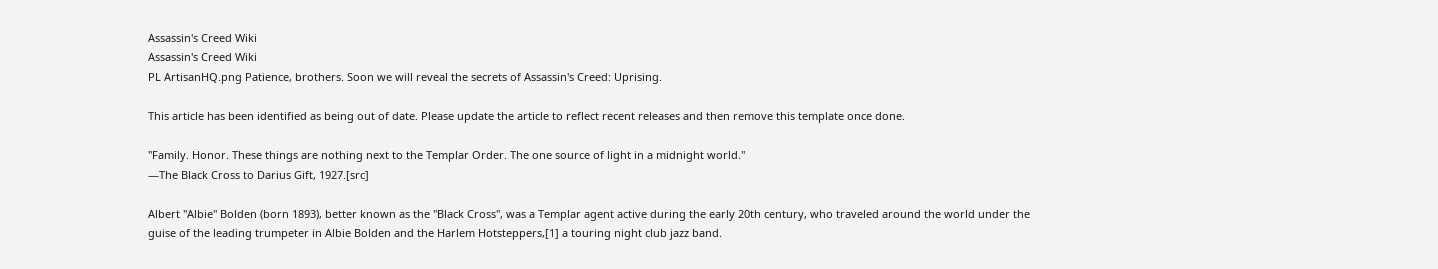Assassin's Creed Wiki
Assassin's Creed Wiki
PL ArtisanHQ.png Patience, brothers. Soon we will reveal the secrets of Assassin's Creed: Uprising.

This article has been identified as being out of date. Please update the article to reflect recent releases and then remove this template once done.

"Family. Honor. These things are nothing next to the Templar Order. The one source of light in a midnight world."
―The Black Cross to Darius Gift, 1927.[src]

Albert "Albie" Bolden (born 1893), better known as the "Black Cross", was a Templar agent active during the early 20th century, who traveled around the world under the guise of the leading trumpeter in Albie Bolden and the Harlem Hotsteppers,[1] a touring night club jazz band.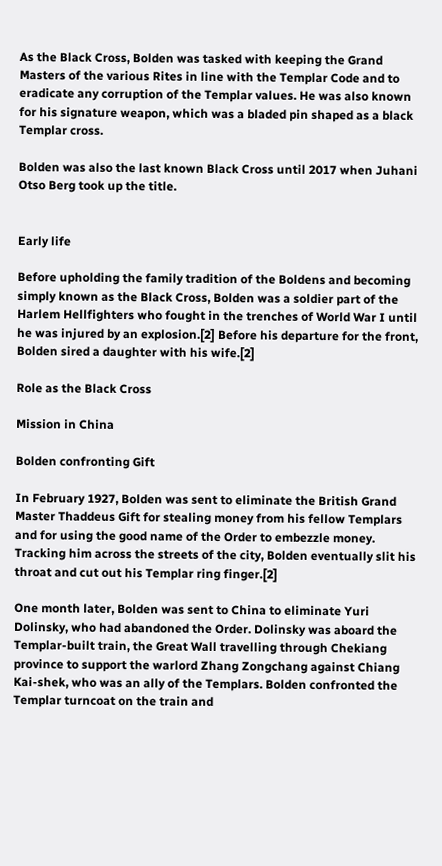As the Black Cross, Bolden was tasked with keeping the Grand Masters of the various Rites in line with the Templar Code and to eradicate any corruption of the Templar values. He was also known for his signature weapon, which was a bladed pin shaped as a black Templar cross.

Bolden was also the last known Black Cross until 2017 when Juhani Otso Berg took up the title.


Early life

Before upholding the family tradition of the Boldens and becoming simply known as the Black Cross, Bolden was a soldier part of the Harlem Hellfighters who fought in the trenches of World War I until he was injured by an explosion.[2] Before his departure for the front, Bolden sired a daughter with his wife.[2]

Role as the Black Cross

Mission in China

Bolden confronting Gift

In February 1927, Bolden was sent to eliminate the British Grand Master Thaddeus Gift for stealing money from his fellow Templars and for using the good name of the Order to embezzle money. Tracking him across the streets of the city, Bolden eventually slit his throat and cut out his Templar ring finger.[2]

One month later, Bolden was sent to China to eliminate Yuri Dolinsky, who had abandoned the Order. Dolinsky was aboard the Templar-built train, the Great Wall travelling through Chekiang province to support the warlord Zhang Zongchang against Chiang Kai-shek, who was an ally of the Templars. Bolden confronted the Templar turncoat on the train and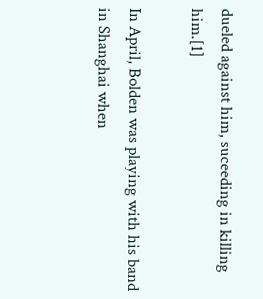dueled against him, suceeding in killing him.[1]

In April, Bolden was playing with his band in Shanghai when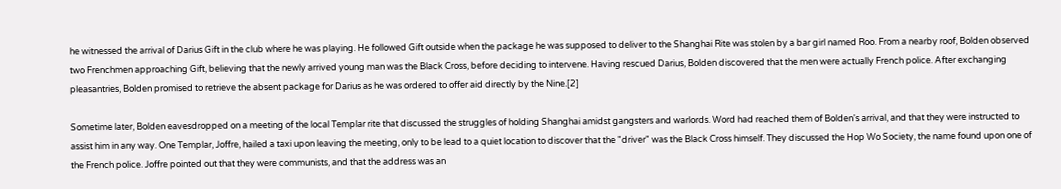he witnessed the arrival of Darius Gift in the club where he was playing. He followed Gift outside when the package he was supposed to deliver to the Shanghai Rite was stolen by a bar girl named Roo. From a nearby roof, Bolden observed two Frenchmen approaching Gift, believing that the newly arrived young man was the Black Cross, before deciding to intervene. Having rescued Darius, Bolden discovered that the men were actually French police. After exchanging pleasantries, Bolden promised to retrieve the absent package for Darius as he was ordered to offer aid directly by the Nine.[2]

Sometime later, Bolden eavesdropped on a meeting of the local Templar rite that discussed the struggles of holding Shanghai amidst gangsters and warlords. Word had reached them of Bolden's arrival, and that they were instructed to assist him in any way. One Templar, Joffre, hailed a taxi upon leaving the meeting, only to be lead to a quiet location to discover that the "driver" was the Black Cross himself. They discussed the Hop Wo Society, the name found upon one of the French police. Joffre pointed out that they were communists, and that the address was an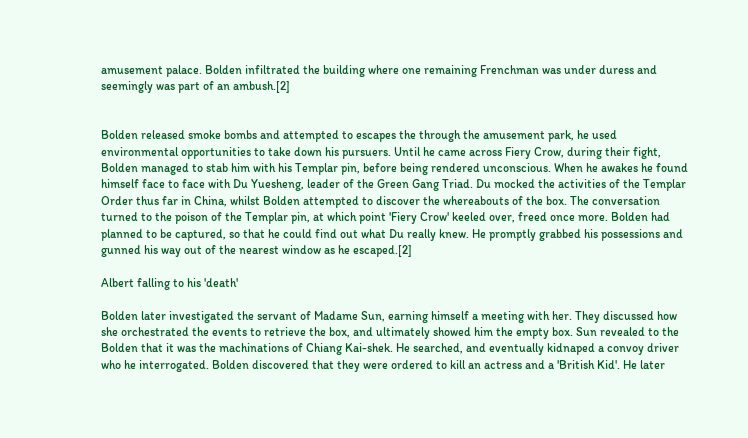amusement palace. Bolden infiltrated the building where one remaining Frenchman was under duress and seemingly was part of an ambush.[2]


Bolden released smoke bombs and attempted to escapes the through the amusement park, he used environmental opportunities to take down his pursuers. Until he came across Fiery Crow, during their fight, Bolden managed to stab him with his Templar pin, before being rendered unconscious. When he awakes he found himself face to face with Du Yuesheng, leader of the Green Gang Triad. Du mocked the activities of the Templar Order thus far in China, whilst Bolden attempted to discover the whereabouts of the box. The conversation turned to the poison of the Templar pin, at which point 'Fiery Crow' keeled over, freed once more. Bolden had planned to be captured, so that he could find out what Du really knew. He promptly grabbed his possessions and gunned his way out of the nearest window as he escaped.[2]

Albert falling to his 'death'

Bolden later investigated the servant of Madame Sun, earning himself a meeting with her. They discussed how she orchestrated the events to retrieve the box, and ultimately showed him the empty box. Sun revealed to the Bolden that it was the machinations of Chiang Kai-shek. He searched, and eventually kidnaped a convoy driver who he interrogated. Bolden discovered that they were ordered to kill an actress and a 'British Kid'. He later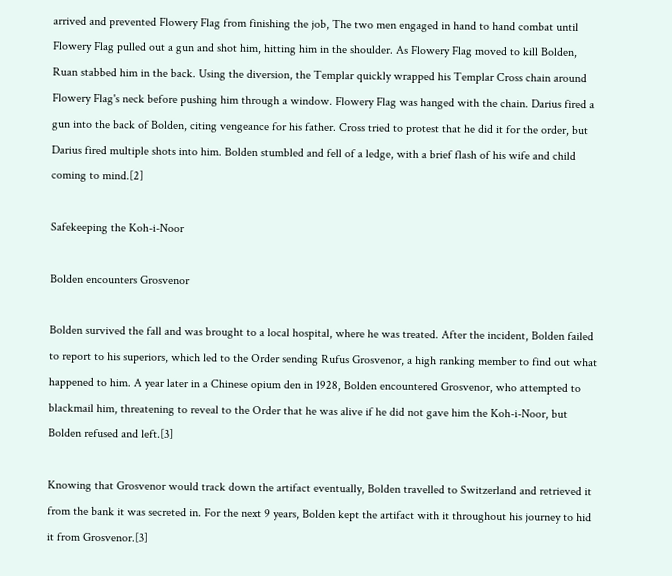arrived and prevented Flowery Flag from finishing the job, The two men engaged in hand to hand combat until Flowery Flag pulled out a gun and shot him, hitting him in the shoulder. As Flowery Flag moved to kill Bolden, Ruan stabbed him in the back. Using the diversion, the Templar quickly wrapped his Templar Cross chain around Flowery Flag's neck before pushing him through a window. Flowery Flag was hanged with the chain. Darius fired a gun into the back of Bolden, citing vengeance for his father. Cross tried to protest that he did it for the order, but Darius fired multiple shots into him. Bolden stumbled and fell of a ledge, with a brief flash of his wife and child coming to mind.[2]

Safekeeping the Koh-i-Noor

Bolden encounters Grosvenor

Bolden survived the fall and was brought to a local hospital, where he was treated. After the incident, Bolden failed to report to his superiors, which led to the Order sending Rufus Grosvenor, a high ranking member to find out what happened to him. A year later in a Chinese opium den in 1928, Bolden encountered Grosvenor, who attempted to blackmail him, threatening to reveal to the Order that he was alive if he did not gave him the Koh-i-Noor, but Bolden refused and left.[3]

Knowing that Grosvenor would track down the artifact eventually, Bolden travelled to Switzerland and retrieved it from the bank it was secreted in. For the next 9 years, Bolden kept the artifact with it throughout his journey to hid it from Grosvenor.[3]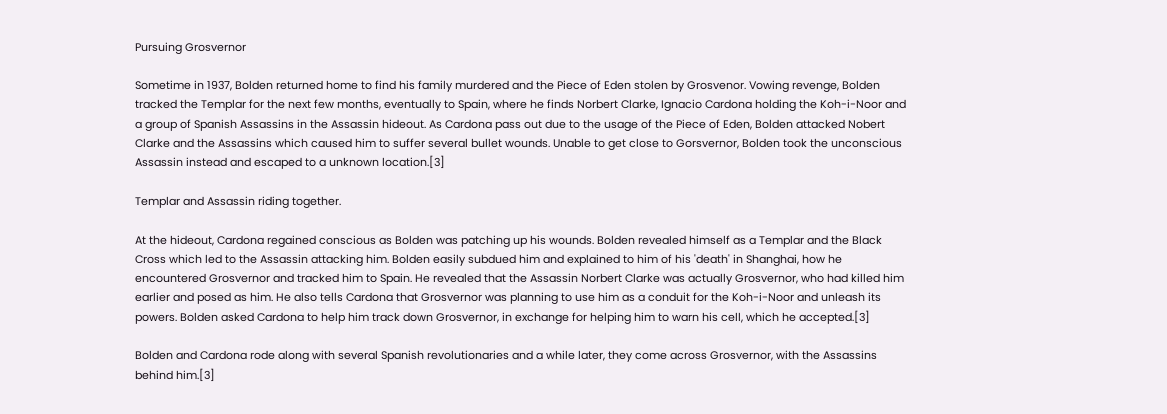Pursuing Grosvernor

Sometime in 1937, Bolden returned home to find his family murdered and the Piece of Eden stolen by Grosvenor. Vowing revenge, Bolden tracked the Templar for the next few months, eventually to Spain, where he finds Norbert Clarke, Ignacio Cardona holding the Koh-i-Noor and a group of Spanish Assassins in the Assassin hideout. As Cardona pass out due to the usage of the Piece of Eden, Bolden attacked Nobert Clarke and the Assassins which caused him to suffer several bullet wounds. Unable to get close to Gorsvernor, Bolden took the unconscious Assassin instead and escaped to a unknown location.[3]

Templar and Assassin riding together.

At the hideout, Cardona regained conscious as Bolden was patching up his wounds. Bolden revealed himself as a Templar and the Black Cross which led to the Assassin attacking him. Bolden easily subdued him and explained to him of his 'death' in Shanghai, how he encountered Grosvernor and tracked him to Spain. He revealed that the Assassin Norbert Clarke was actually Grosvernor, who had killed him earlier and posed as him. He also tells Cardona that Grosvernor was planning to use him as a conduit for the Koh-i-Noor and unleash its powers. Bolden asked Cardona to help him track down Grosvernor, in exchange for helping him to warn his cell, which he accepted.[3]

Bolden and Cardona rode along with several Spanish revolutionaries and a while later, they come across Grosvernor, with the Assassins behind him.[3]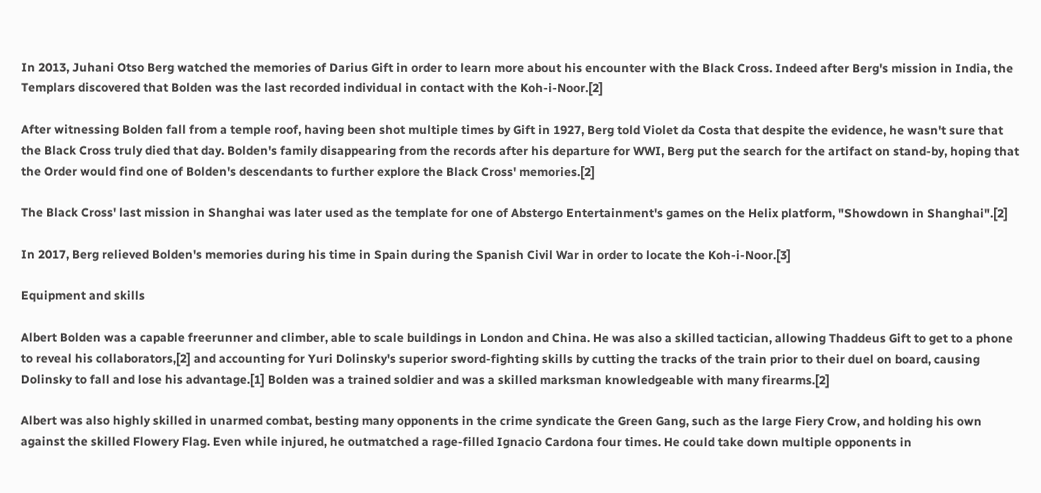In 2013, Juhani Otso Berg watched the memories of Darius Gift in order to learn more about his encounter with the Black Cross. Indeed after Berg's mission in India, the Templars discovered that Bolden was the last recorded individual in contact with the Koh-i-Noor.[2]

After witnessing Bolden fall from a temple roof, having been shot multiple times by Gift in 1927, Berg told Violet da Costa that despite the evidence, he wasn't sure that the Black Cross truly died that day. Bolden's family disappearing from the records after his departure for WWI, Berg put the search for the artifact on stand-by, hoping that the Order would find one of Bolden's descendants to further explore the Black Cross' memories.[2]

The Black Cross' last mission in Shanghai was later used as the template for one of Abstergo Entertainment's games on the Helix platform, "Showdown in Shanghai".[2]

In 2017, Berg relieved Bolden's memories during his time in Spain during the Spanish Civil War in order to locate the Koh-i-Noor.[3]

Equipment and skills

Albert Bolden was a capable freerunner and climber, able to scale buildings in London and China. He was also a skilled tactician, allowing Thaddeus Gift to get to a phone to reveal his collaborators,[2] and accounting for Yuri Dolinsky's superior sword-fighting skills by cutting the tracks of the train prior to their duel on board, causing Dolinsky to fall and lose his advantage.[1] Bolden was a trained soldier and was a skilled marksman knowledgeable with many firearms.[2]

Albert was also highly skilled in unarmed combat, besting many opponents in the crime syndicate the Green Gang, such as the large Fiery Crow, and holding his own against the skilled Flowery Flag. Even while injured, he outmatched a rage-filled Ignacio Cardona four times. He could take down multiple opponents in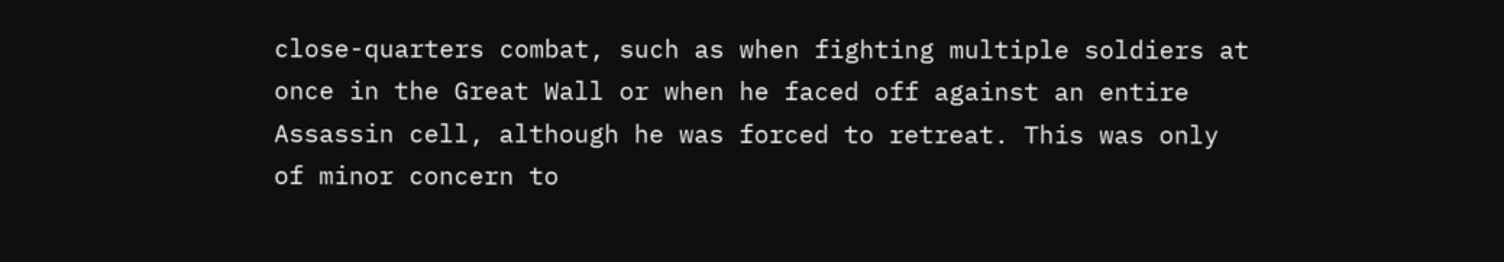close-quarters combat, such as when fighting multiple soldiers at once in the Great Wall or when he faced off against an entire Assassin cell, although he was forced to retreat. This was only of minor concern to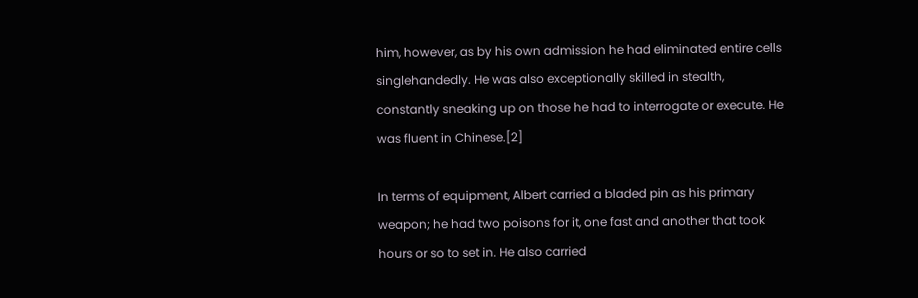him, however, as by his own admission he had eliminated entire cells singlehandedly. He was also exceptionally skilled in stealth, constantly sneaking up on those he had to interrogate or execute. He was fluent in Chinese.[2]

In terms of equipment, Albert carried a bladed pin as his primary weapon; he had two poisons for it, one fast and another that took hours or so to set in. He also carried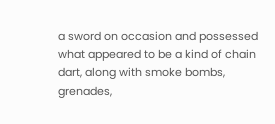a sword on occasion and possessed what appeared to be a kind of chain dart, along with smoke bombs, grenades,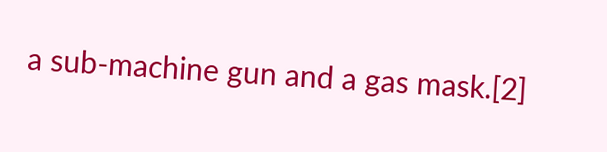a sub-machine gun and a gas mask.[2]